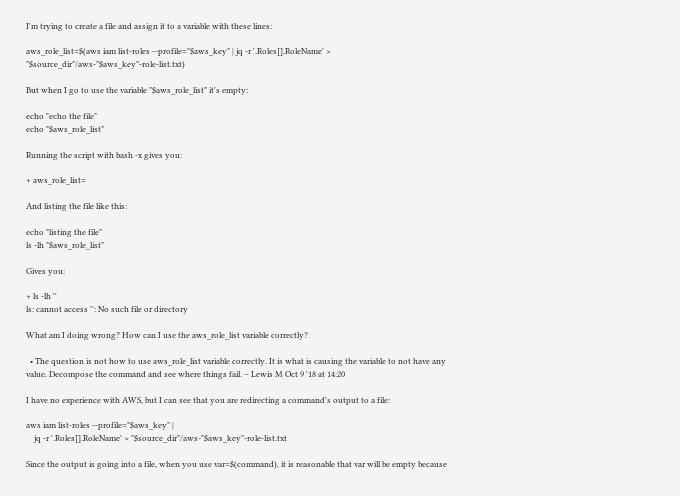I'm trying to create a file and assign it to a variable with these lines:

aws_role_list=$(aws iam list-roles --profile="$aws_key" | jq -r '.Roles[].RoleName' > "$source_dir"/aws-"$aws_key"-role-list.txt)

But when I go to use the variable "$aws_role_list" it's empty:

echo "echo the file"
echo "$aws_role_list"

Running the script with bash -x gives you:

+ aws_role_list=

And listing the file like this:

echo "listing the file"
ls -lh "$aws_role_list"

Gives you:

+ ls -lh ''
ls: cannot access '': No such file or directory

What am I doing wrong? How can I use the aws_role_list variable correctly?

  • The question is not how to use aws_role_list variable correctly. It is what is causing the variable to not have any value. Decompose the command and see where things fail. – Lewis M Oct 9 '18 at 14:20

I have no experience with AWS, but I can see that you are redirecting a command's output to a file:

aws iam list-roles --profile="$aws_key" |
    jq -r '.Roles[].RoleName' > "$source_dir"/aws-"$aws_key"-role-list.txt

Since the output is going into a file, when you use var=$(command), it is reasonable that var will be empty because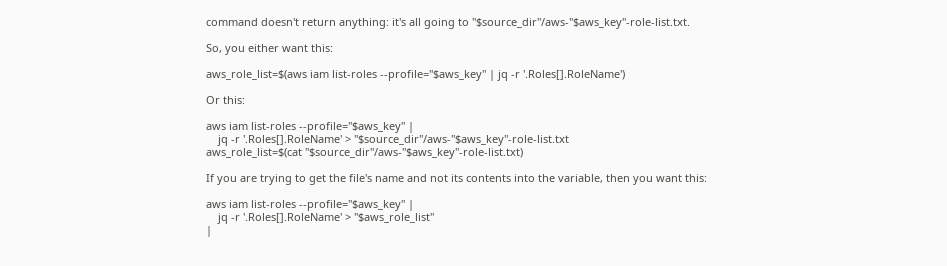command doesn't return anything: it's all going to "$source_dir"/aws-"$aws_key"-role-list.txt.

So, you either want this:

aws_role_list=$(aws iam list-roles --profile="$aws_key" | jq -r '.Roles[].RoleName')

Or this:

aws iam list-roles --profile="$aws_key" |
    jq -r '.Roles[].RoleName' > "$source_dir"/aws-"$aws_key"-role-list.txt
aws_role_list=$(cat "$source_dir"/aws-"$aws_key"-role-list.txt)

If you are trying to get the file's name and not its contents into the variable, then you want this:

aws iam list-roles --profile="$aws_key" |
    jq -r '.Roles[].RoleName' > "$aws_role_list"
|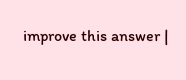improve this answer |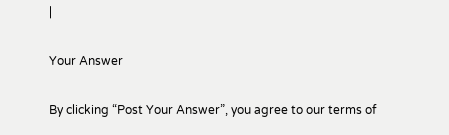|

Your Answer

By clicking “Post Your Answer”, you agree to our terms of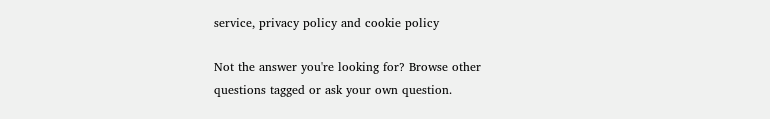service, privacy policy and cookie policy

Not the answer you're looking for? Browse other questions tagged or ask your own question.